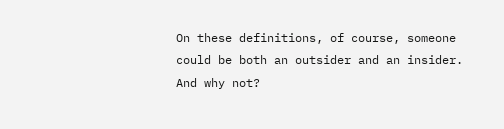On these definitions, of course, someone could be both an outsider and an insider. And why not?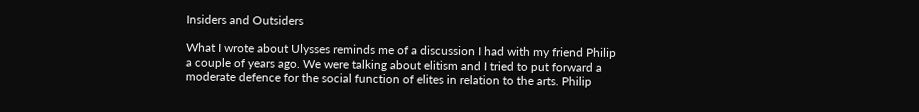Insiders and Outsiders

What I wrote about Ulysses reminds me of a discussion I had with my friend Philip a couple of years ago. We were talking about elitism and I tried to put forward a moderate defence for the social function of elites in relation to the arts. Philip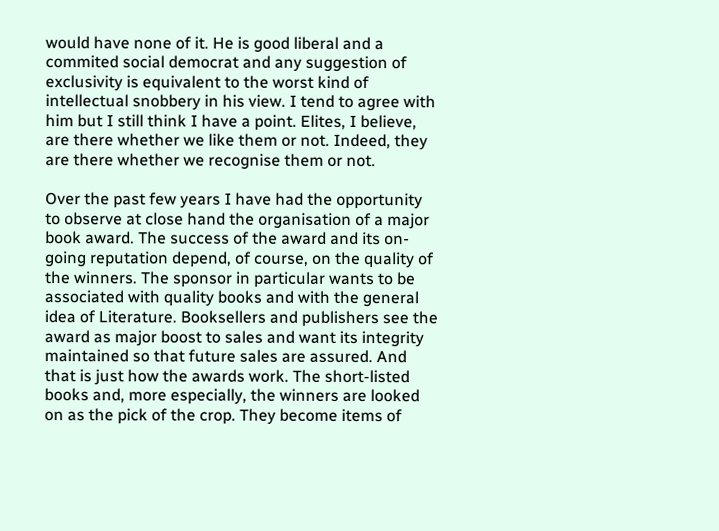would have none of it. He is good liberal and a commited social democrat and any suggestion of exclusivity is equivalent to the worst kind of intellectual snobbery in his view. I tend to agree with him but I still think I have a point. Elites, I believe, are there whether we like them or not. Indeed, they are there whether we recognise them or not.

Over the past few years I have had the opportunity to observe at close hand the organisation of a major book award. The success of the award and its on-going reputation depend, of course, on the quality of the winners. The sponsor in particular wants to be associated with quality books and with the general idea of Literature. Booksellers and publishers see the award as major boost to sales and want its integrity maintained so that future sales are assured. And that is just how the awards work. The short-listed books and, more especially, the winners are looked on as the pick of the crop. They become items of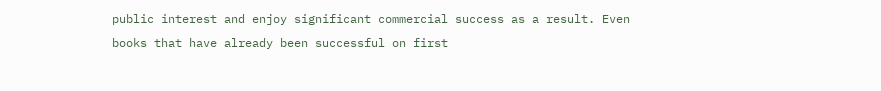public interest and enjoy significant commercial success as a result. Even books that have already been successful on first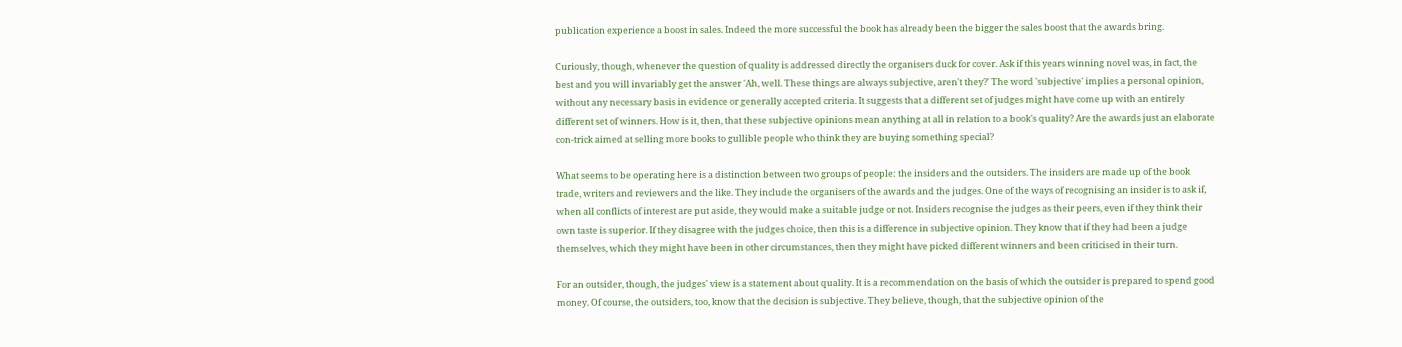publication experience a boost in sales. Indeed the more successful the book has already been the bigger the sales boost that the awards bring.

Curiously, though, whenever the question of quality is addressed directly the organisers duck for cover. Ask if this years winning novel was, in fact, the best and you will invariably get the answer 'Ah, well. These things are always subjective, aren't they?' The word 'subjective' implies a personal opinion, without any necessary basis in evidence or generally accepted criteria. It suggests that a different set of judges might have come up with an entirely different set of winners. How is it, then, that these subjective opinions mean anything at all in relation to a book's quality? Are the awards just an elaborate con-trick aimed at selling more books to gullible people who think they are buying something special?

What seems to be operating here is a distinction between two groups of people: the insiders and the outsiders. The insiders are made up of the book trade, writers and reviewers and the like. They include the organisers of the awards and the judges. One of the ways of recognising an insider is to ask if, when all conflicts of interest are put aside, they would make a suitable judge or not. Insiders recognise the judges as their peers, even if they think their own taste is superior. If they disagree with the judges choice, then this is a difference in subjective opinion. They know that if they had been a judge themselves, which they might have been in other circumstances, then they might have picked different winners and been criticised in their turn.

For an outsider, though, the judges' view is a statement about quality. It is a recommendation on the basis of which the outsider is prepared to spend good money. Of course, the outsiders, too, know that the decision is subjective. They believe, though, that the subjective opinion of the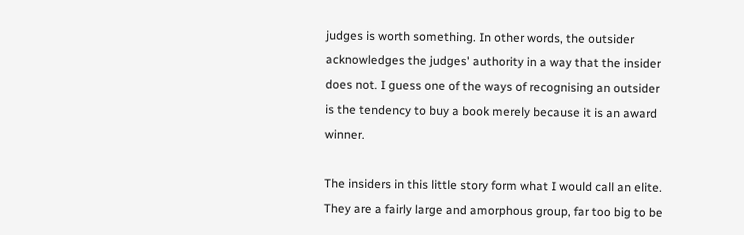judges is worth something. In other words, the outsider acknowledges the judges' authority in a way that the insider does not. I guess one of the ways of recognising an outsider is the tendency to buy a book merely because it is an award winner.

The insiders in this little story form what I would call an elite. They are a fairly large and amorphous group, far too big to be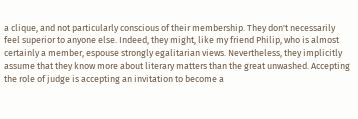a clique, and not particularly conscious of their membership. They don't necessarily feel superior to anyone else. Indeed, they might, like my friend Philip, who is almost certainly a member, espouse strongly egalitarian views. Nevertheless, they implicitly assume that they know more about literary matters than the great unwashed. Accepting the role of judge is accepting an invitation to become a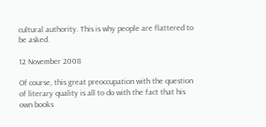cultural authority. This is why people are flattered to be asked.

12 November 2008

Of course, this great preoccupation with the question of literary quality is all to do with the fact that his own books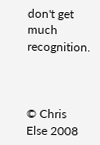don't get much recognition.



© Chris Else 2008